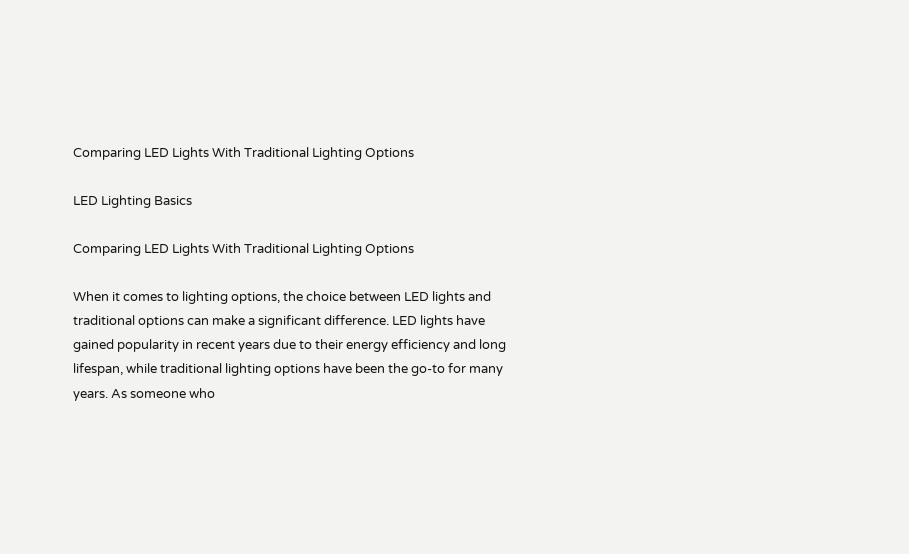Comparing LED Lights With Traditional Lighting Options

LED Lighting Basics

Comparing LED Lights With Traditional Lighting Options

When it comes to lighting options, the choice between LED lights and traditional options can make a significant difference. LED lights have gained popularity in recent years due to their energy efficiency and long lifespan, while traditional lighting options have been the go-to for many years. As someone who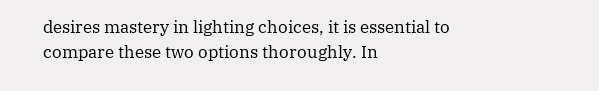desires mastery in lighting choices, it is essential to compare these two options thoroughly. In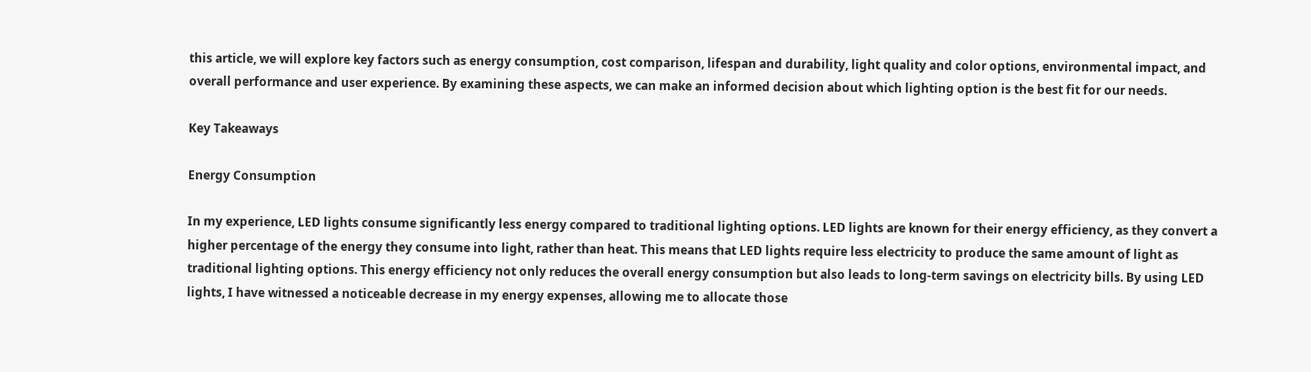this article, we will explore key factors such as energy consumption, cost comparison, lifespan and durability, light quality and color options, environmental impact, and overall performance and user experience. By examining these aspects, we can make an informed decision about which lighting option is the best fit for our needs.

Key Takeaways

Energy Consumption

In my experience, LED lights consume significantly less energy compared to traditional lighting options. LED lights are known for their energy efficiency, as they convert a higher percentage of the energy they consume into light, rather than heat. This means that LED lights require less electricity to produce the same amount of light as traditional lighting options. This energy efficiency not only reduces the overall energy consumption but also leads to long-term savings on electricity bills. By using LED lights, I have witnessed a noticeable decrease in my energy expenses, allowing me to allocate those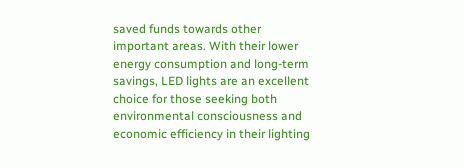saved funds towards other important areas. With their lower energy consumption and long-term savings, LED lights are an excellent choice for those seeking both environmental consciousness and economic efficiency in their lighting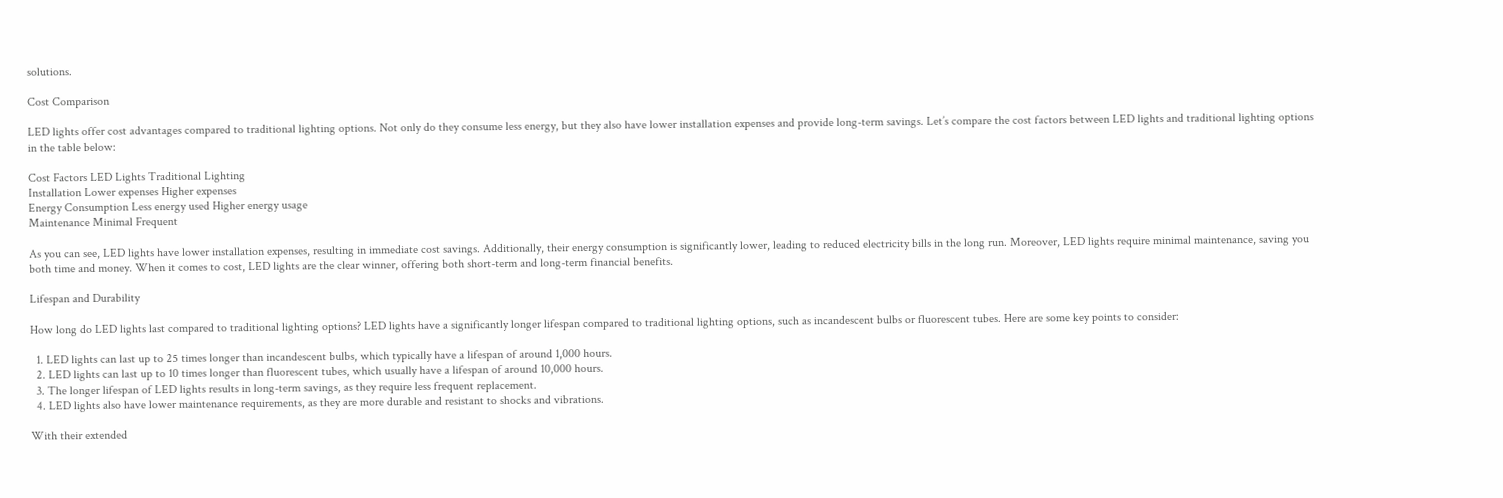solutions.

Cost Comparison

LED lights offer cost advantages compared to traditional lighting options. Not only do they consume less energy, but they also have lower installation expenses and provide long-term savings. Let’s compare the cost factors between LED lights and traditional lighting options in the table below:

Cost Factors LED Lights Traditional Lighting
Installation Lower expenses Higher expenses
Energy Consumption Less energy used Higher energy usage
Maintenance Minimal Frequent

As you can see, LED lights have lower installation expenses, resulting in immediate cost savings. Additionally, their energy consumption is significantly lower, leading to reduced electricity bills in the long run. Moreover, LED lights require minimal maintenance, saving you both time and money. When it comes to cost, LED lights are the clear winner, offering both short-term and long-term financial benefits.

Lifespan and Durability

How long do LED lights last compared to traditional lighting options? LED lights have a significantly longer lifespan compared to traditional lighting options, such as incandescent bulbs or fluorescent tubes. Here are some key points to consider:

  1. LED lights can last up to 25 times longer than incandescent bulbs, which typically have a lifespan of around 1,000 hours.
  2. LED lights can last up to 10 times longer than fluorescent tubes, which usually have a lifespan of around 10,000 hours.
  3. The longer lifespan of LED lights results in long-term savings, as they require less frequent replacement.
  4. LED lights also have lower maintenance requirements, as they are more durable and resistant to shocks and vibrations.

With their extended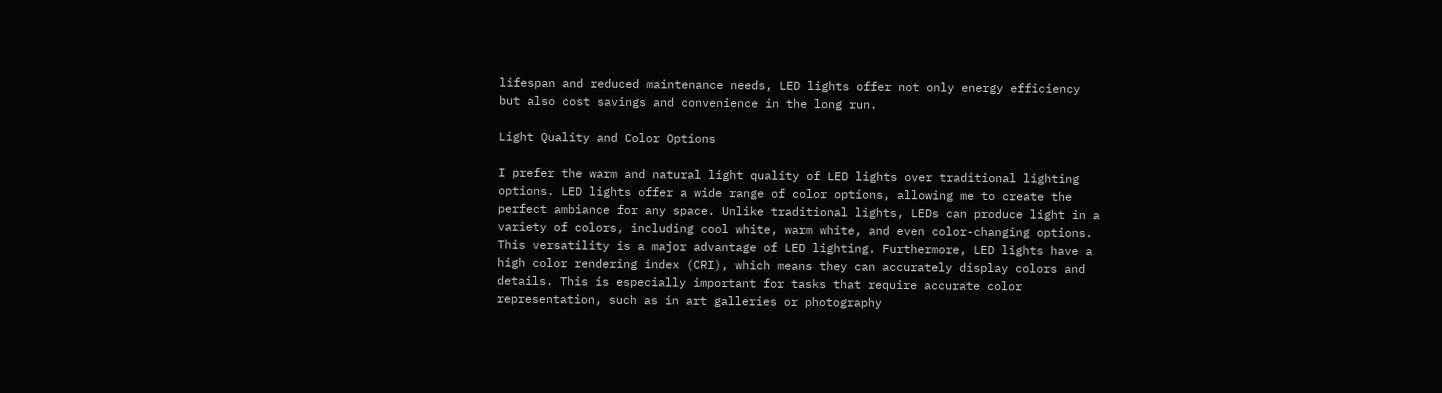lifespan and reduced maintenance needs, LED lights offer not only energy efficiency but also cost savings and convenience in the long run.

Light Quality and Color Options

I prefer the warm and natural light quality of LED lights over traditional lighting options. LED lights offer a wide range of color options, allowing me to create the perfect ambiance for any space. Unlike traditional lights, LEDs can produce light in a variety of colors, including cool white, warm white, and even color-changing options. This versatility is a major advantage of LED lighting. Furthermore, LED lights have a high color rendering index (CRI), which means they can accurately display colors and details. This is especially important for tasks that require accurate color representation, such as in art galleries or photography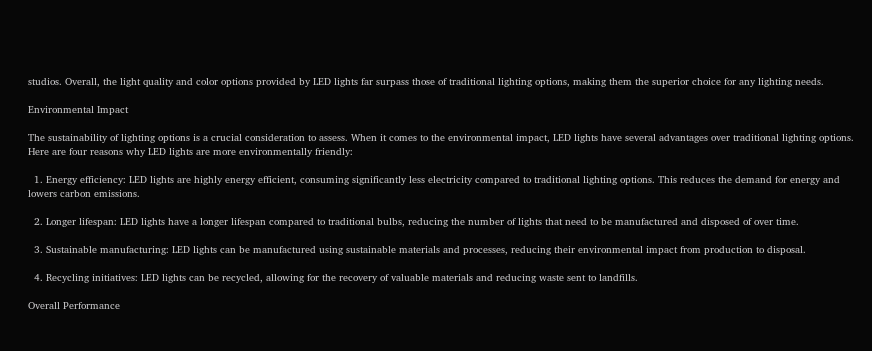studios. Overall, the light quality and color options provided by LED lights far surpass those of traditional lighting options, making them the superior choice for any lighting needs.

Environmental Impact

The sustainability of lighting options is a crucial consideration to assess. When it comes to the environmental impact, LED lights have several advantages over traditional lighting options. Here are four reasons why LED lights are more environmentally friendly:

  1. Energy efficiency: LED lights are highly energy efficient, consuming significantly less electricity compared to traditional lighting options. This reduces the demand for energy and lowers carbon emissions.

  2. Longer lifespan: LED lights have a longer lifespan compared to traditional bulbs, reducing the number of lights that need to be manufactured and disposed of over time.

  3. Sustainable manufacturing: LED lights can be manufactured using sustainable materials and processes, reducing their environmental impact from production to disposal.

  4. Recycling initiatives: LED lights can be recycled, allowing for the recovery of valuable materials and reducing waste sent to landfills.

Overall Performance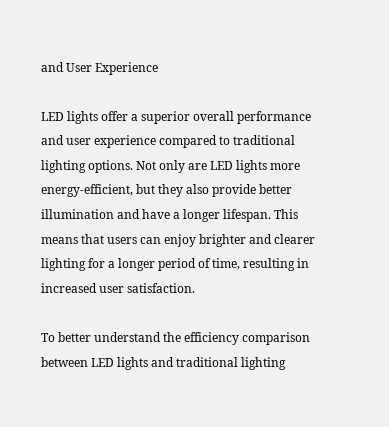and User Experience

LED lights offer a superior overall performance and user experience compared to traditional lighting options. Not only are LED lights more energy-efficient, but they also provide better illumination and have a longer lifespan. This means that users can enjoy brighter and clearer lighting for a longer period of time, resulting in increased user satisfaction.

To better understand the efficiency comparison between LED lights and traditional lighting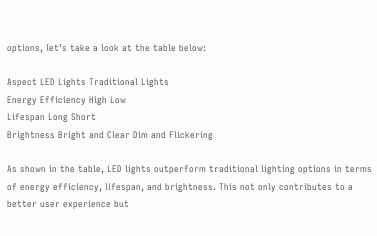options, let’s take a look at the table below:

Aspect LED Lights Traditional Lights
Energy Efficiency High Low
Lifespan Long Short
Brightness Bright and Clear Dim and Flickering

As shown in the table, LED lights outperform traditional lighting options in terms of energy efficiency, lifespan, and brightness. This not only contributes to a better user experience but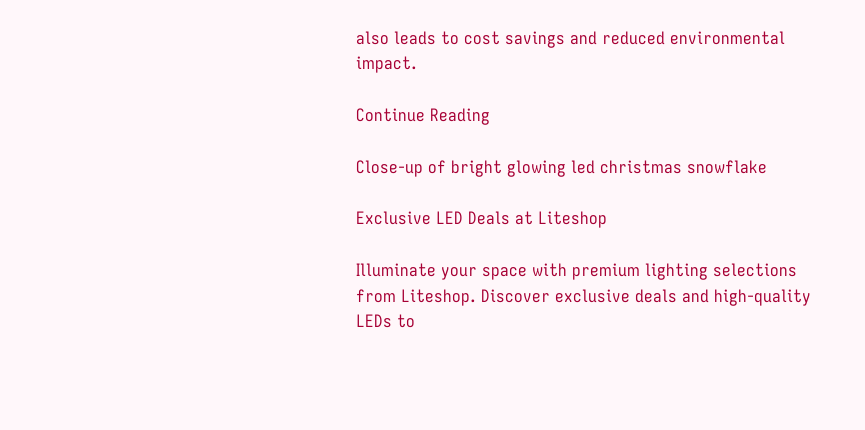also leads to cost savings and reduced environmental impact.

Continue Reading

Close-up of bright glowing led christmas snowflake

Exclusive LED Deals at Liteshop

Illuminate your space with premium lighting selections from Liteshop. Discover exclusive deals and high-quality LEDs to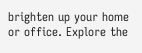brighten up your home or office. Explore the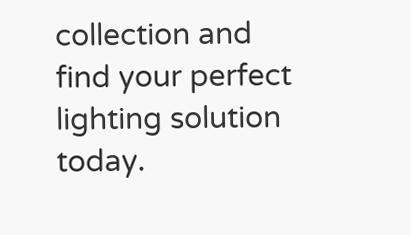collection and find your perfect lighting solution today.